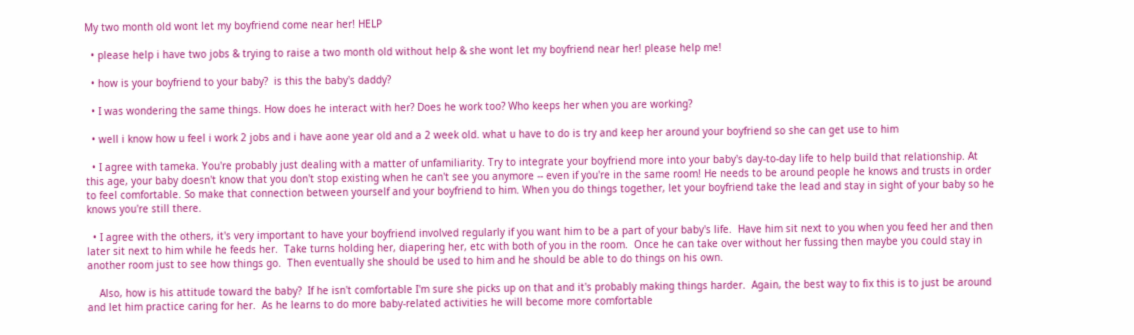My two month old wont let my boyfriend come near her! HELP

  • please help i have two jobs & trying to raise a two month old without help & she wont let my boyfriend near her! please help me!

  • how is your boyfriend to your baby?  is this the baby's daddy?

  • I was wondering the same things. How does he interact with her? Does he work too? Who keeps her when you are working?

  • well i know how u feel i work 2 jobs and i have aone year old and a 2 week old. what u have to do is try and keep her around your boyfriend so she can get use to him

  • I agree with tameka. You're probably just dealing with a matter of unfamiliarity. Try to integrate your boyfriend more into your baby's day-to-day life to help build that relationship. At this age, your baby doesn't know that you don't stop existing when he can't see you anymore -- even if you're in the same room! He needs to be around people he knows and trusts in order to feel comfortable. So make that connection between yourself and your boyfriend to him. When you do things together, let your boyfriend take the lead and stay in sight of your baby so he knows you're still there.

  • I agree with the others, it's very important to have your boyfriend involved regularly if you want him to be a part of your baby's life.  Have him sit next to you when you feed her and then later sit next to him while he feeds her.  Take turns holding her, diapering her, etc with both of you in the room.  Once he can take over without her fussing then maybe you could stay in another room just to see how things go.  Then eventually she should be used to him and he should be able to do things on his own.

    Also, how is his attitude toward the baby?  If he isn't comfortable I'm sure she picks up on that and it's probably making things harder.  Again, the best way to fix this is to just be around and let him practice caring for her.  As he learns to do more baby-related activities he will become more comfortable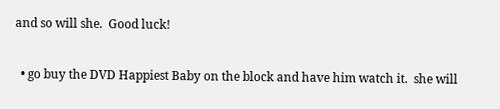and so will she.  Good luck!

  • go buy the DVD Happiest Baby on the block and have him watch it.  she will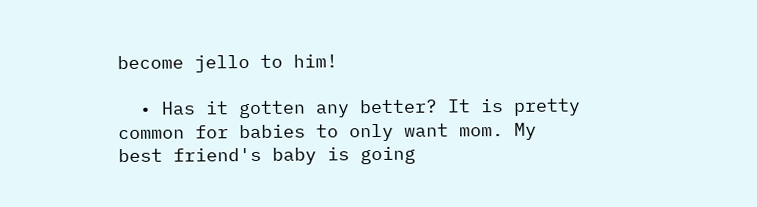become jello to him!

  • Has it gotten any better? It is pretty common for babies to only want mom. My best friend's baby is going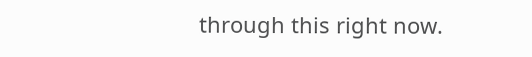through this right now.